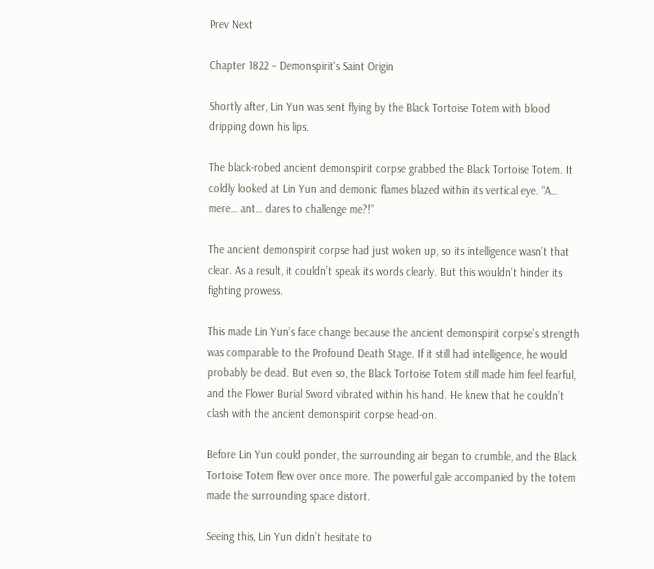Prev Next

Chapter 1822 – Demonspirit's Saint Origin

Shortly after, Lin Yun was sent flying by the Black Tortoise Totem with blood dripping down his lips.

The black-robed ancient demonspirit corpse grabbed the Black Tortoise Totem. It coldly looked at Lin Yun and demonic flames blazed within its vertical eye. “A… mere… ant… dares to challenge me?!”

The ancient demonspirit corpse had just woken up, so its intelligence wasn’t that clear. As a result, it couldn’t speak its words clearly. But this wouldn’t hinder its fighting prowess.

This made Lin Yun’s face change because the ancient demonspirit corpse’s strength was comparable to the Profound Death Stage. If it still had intelligence, he would probably be dead. But even so, the Black Tortoise Totem still made him feel fearful, and the Flower Burial Sword vibrated within his hand. He knew that he couldn’t clash with the ancient demonspirit corpse head-on.

Before Lin Yun could ponder, the surrounding air began to crumble, and the Black Tortoise Totem flew over once more. The powerful gale accompanied by the totem made the surrounding space distort.

Seeing this, Lin Yun didn’t hesitate to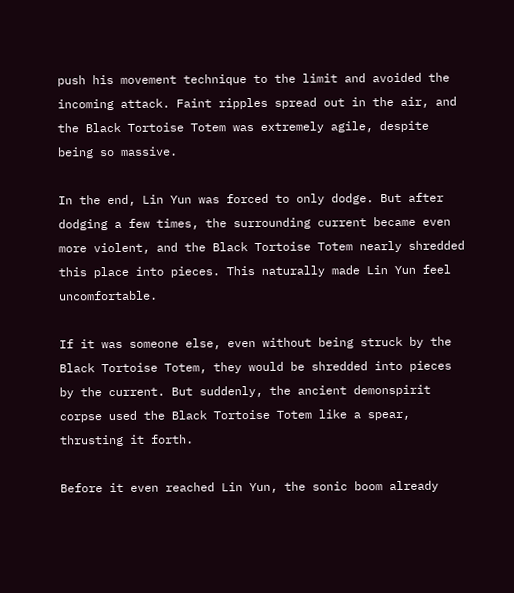push his movement technique to the limit and avoided the incoming attack. Faint ripples spread out in the air, and the Black Tortoise Totem was extremely agile, despite being so massive.

In the end, Lin Yun was forced to only dodge. But after dodging a few times, the surrounding current became even more violent, and the Black Tortoise Totem nearly shredded this place into pieces. This naturally made Lin Yun feel uncomfortable.

If it was someone else, even without being struck by the Black Tortoise Totem, they would be shredded into pieces by the current. But suddenly, the ancient demonspirit corpse used the Black Tortoise Totem like a spear, thrusting it forth.

Before it even reached Lin Yun, the sonic boom already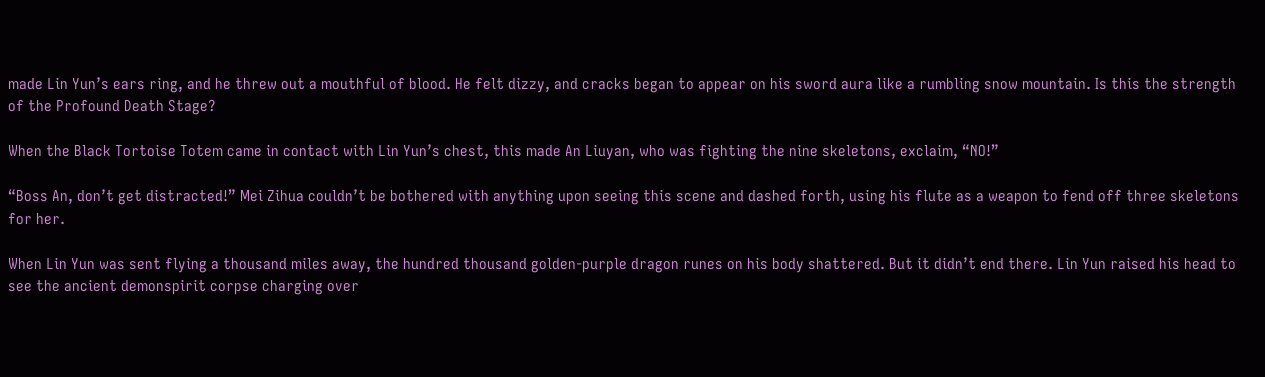made Lin Yun’s ears ring, and he threw out a mouthful of blood. He felt dizzy, and cracks began to appear on his sword aura like a rumbling snow mountain. Is this the strength of the Profound Death Stage?

When the Black Tortoise Totem came in contact with Lin Yun’s chest, this made An Liuyan, who was fighting the nine skeletons, exclaim, “NO!”

“Boss An, don’t get distracted!” Mei Zihua couldn’t be bothered with anything upon seeing this scene and dashed forth, using his flute as a weapon to fend off three skeletons for her.

When Lin Yun was sent flying a thousand miles away, the hundred thousand golden-purple dragon runes on his body shattered. But it didn’t end there. Lin Yun raised his head to see the ancient demonspirit corpse charging over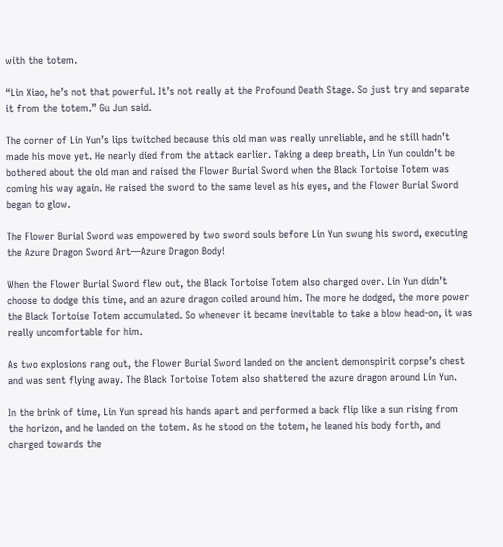with the totem.

“Lin Xiao, he’s not that powerful. It’s not really at the Profound Death Stage. So just try and separate it from the totem.” Gu Jun said.

The corner of Lin Yun’s lips twitched because this old man was really unreliable, and he still hadn’t made his move yet. He nearly died from the attack earlier. Taking a deep breath, Lin Yun couldn’t be bothered about the old man and raised the Flower Burial Sword when the Black Tortoise Totem was coming his way again. He raised the sword to the same level as his eyes, and the Flower Burial Sword began to glow.

The Flower Burial Sword was empowered by two sword souls before Lin Yun swung his sword, executing the Azure Dragon Sword Art—Azure Dragon Body!

When the Flower Burial Sword flew out, the Black Tortoise Totem also charged over. Lin Yun didn’t choose to dodge this time, and an azure dragon coiled around him. The more he dodged, the more power the Black Tortoise Totem accumulated. So whenever it became inevitable to take a blow head-on, it was really uncomfortable for him.

As two explosions rang out, the Flower Burial Sword landed on the ancient demonspirit corpse’s chest and was sent flying away. The Black Tortoise Totem also shattered the azure dragon around Lin Yun.

In the brink of time, Lin Yun spread his hands apart and performed a back flip like a sun rising from the horizon, and he landed on the totem. As he stood on the totem, he leaned his body forth, and charged towards the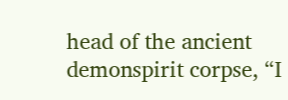head of the ancient demonspirit corpse, “I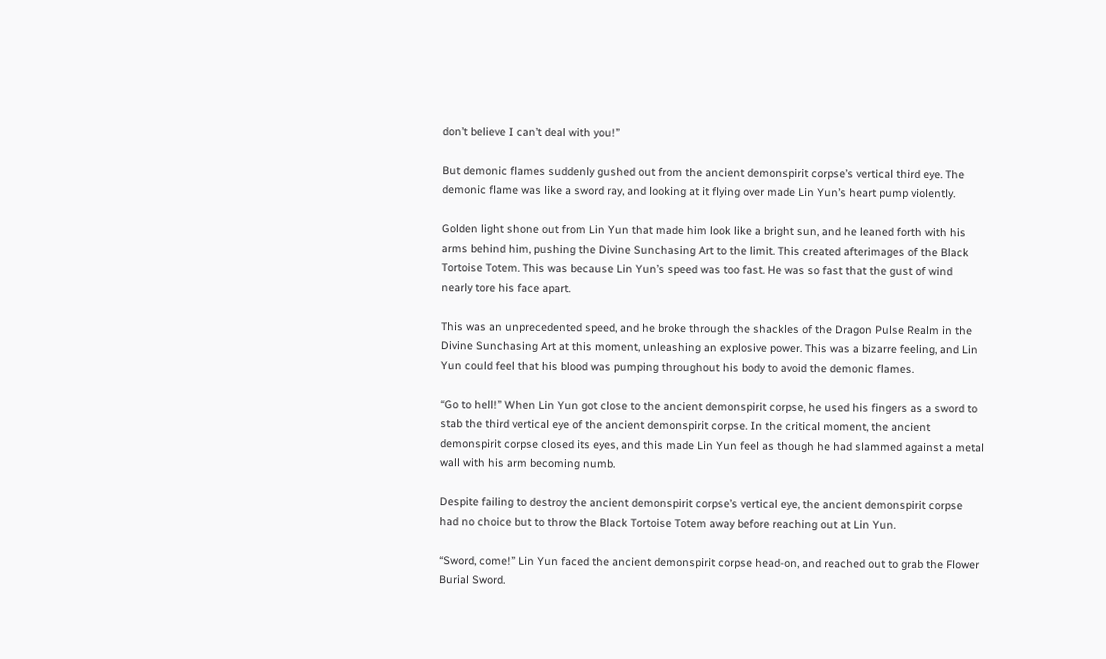don’t believe I can’t deal with you!”

But demonic flames suddenly gushed out from the ancient demonspirit corpse’s vertical third eye. The demonic flame was like a sword ray, and looking at it flying over made Lin Yun’s heart pump violently.

Golden light shone out from Lin Yun that made him look like a bright sun, and he leaned forth with his arms behind him, pushing the Divine Sunchasing Art to the limit. This created afterimages of the Black Tortoise Totem. This was because Lin Yun’s speed was too fast. He was so fast that the gust of wind nearly tore his face apart.

This was an unprecedented speed, and he broke through the shackles of the Dragon Pulse Realm in the Divine Sunchasing Art at this moment, unleashing an explosive power. This was a bizarre feeling, and Lin Yun could feel that his blood was pumping throughout his body to avoid the demonic flames.

“Go to hell!” When Lin Yun got close to the ancient demonspirit corpse, he used his fingers as a sword to stab the third vertical eye of the ancient demonspirit corpse. In the critical moment, the ancient demonspirit corpse closed its eyes, and this made Lin Yun feel as though he had slammed against a metal wall with his arm becoming numb.

Despite failing to destroy the ancient demonspirit corpse’s vertical eye, the ancient demonspirit corpse had no choice but to throw the Black Tortoise Totem away before reaching out at Lin Yun.

“Sword, come!” Lin Yun faced the ancient demonspirit corpse head-on, and reached out to grab the Flower Burial Sword.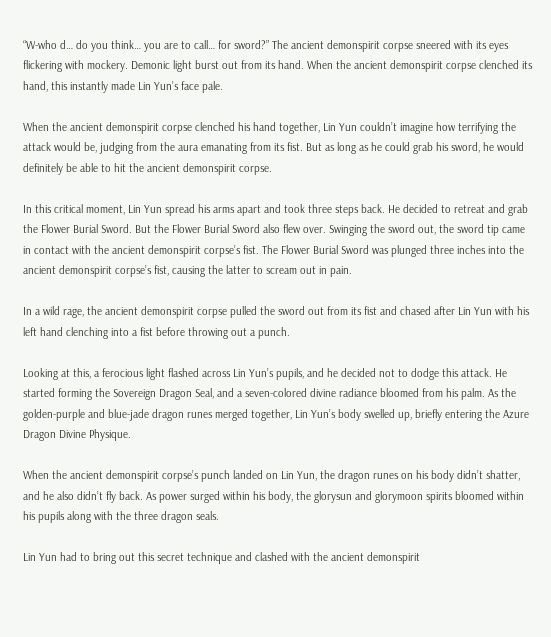“W-who d… do you think… you are to call… for sword?” The ancient demonspirit corpse sneered with its eyes flickering with mockery. Demonic light burst out from its hand. When the ancient demonspirit corpse clenched its hand, this instantly made Lin Yun’s face pale.

When the ancient demonspirit corpse clenched his hand together, Lin Yun couldn’t imagine how terrifying the attack would be, judging from the aura emanating from its fist. But as long as he could grab his sword, he would definitely be able to hit the ancient demonspirit corpse.

In this critical moment, Lin Yun spread his arms apart and took three steps back. He decided to retreat and grab the Flower Burial Sword. But the Flower Burial Sword also flew over. Swinging the sword out, the sword tip came in contact with the ancient demonspirit corpse’s fist. The Flower Burial Sword was plunged three inches into the ancient demonspirit corpse’s fist, causing the latter to scream out in pain.

In a wild rage, the ancient demonspirit corpse pulled the sword out from its fist and chased after Lin Yun with his left hand clenching into a fist before throwing out a punch.

Looking at this, a ferocious light flashed across Lin Yun’s pupils, and he decided not to dodge this attack. He started forming the Sovereign Dragon Seal, and a seven-colored divine radiance bloomed from his palm. As the golden-purple and blue-jade dragon runes merged together, Lin Yun’s body swelled up, briefly entering the Azure Dragon Divine Physique.

When the ancient demonspirit corpse’s punch landed on Lin Yun, the dragon runes on his body didn’t shatter, and he also didn’t fly back. As power surged within his body, the glorysun and glorymoon spirits bloomed within his pupils along with the three dragon seals.

Lin Yun had to bring out this secret technique and clashed with the ancient demonspirit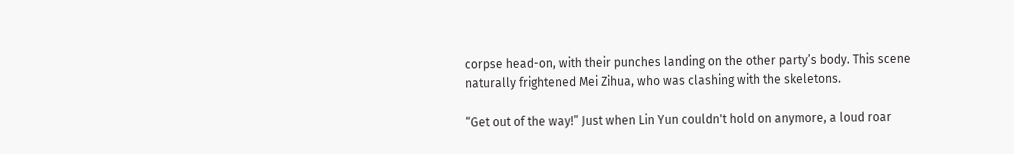corpse head-on, with their punches landing on the other party’s body. This scene naturally frightened Mei Zihua, who was clashing with the skeletons.

“Get out of the way!” Just when Lin Yun couldn't hold on anymore, a loud roar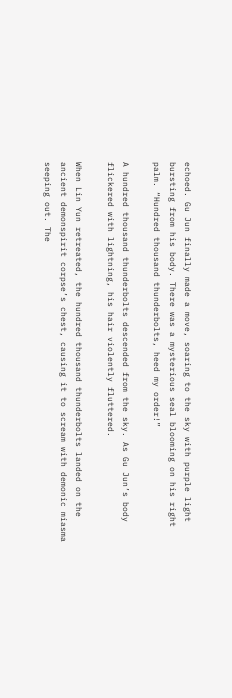echoed. Gu Jun finally made a move, soaring to the sky with purple light bursting from his body. There was a mysterious seal blooming on his right palm. “Hundred thousand thunderbolts, heed my order!”

A hundred thousand thunderbolts descended from the sky. As Gu Jun’s body flickered with lightning, his hair violently fluttered.

When Lin Yun retreated, the hundred thousand thunderbolts landed on the ancient demonspirit corpse’s chest, causing it to scream with demonic miasma seeping out. The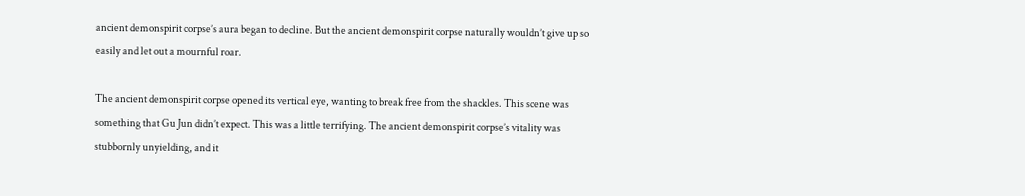ancient demonspirit corpse’s aura began to decline. But the ancient demonspirit corpse naturally wouldn’t give up so easily and let out a mournful roar.

The ancient demonspirit corpse opened its vertical eye, wanting to break free from the shackles. This scene was something that Gu Jun didn’t expect. This was a little terrifying. The ancient demonspirit corpse’s vitality was stubbornly unyielding, and it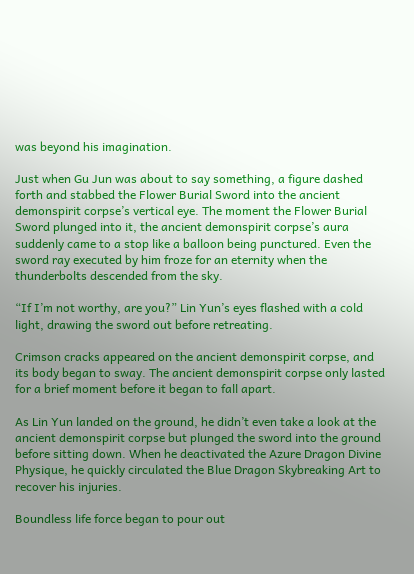was beyond his imagination.

Just when Gu Jun was about to say something, a figure dashed forth and stabbed the Flower Burial Sword into the ancient demonspirit corpse’s vertical eye. The moment the Flower Burial Sword plunged into it, the ancient demonspirit corpse’s aura suddenly came to a stop like a balloon being punctured. Even the sword ray executed by him froze for an eternity when the thunderbolts descended from the sky.

“If I’m not worthy, are you?” Lin Yun’s eyes flashed with a cold light, drawing the sword out before retreating.

Crimson cracks appeared on the ancient demonspirit corpse, and its body began to sway. The ancient demonspirit corpse only lasted for a brief moment before it began to fall apart.

As Lin Yun landed on the ground, he didn’t even take a look at the ancient demonspirit corpse but plunged the sword into the ground before sitting down. When he deactivated the Azure Dragon Divine Physique, he quickly circulated the Blue Dragon Skybreaking Art to recover his injuries.

Boundless life force began to pour out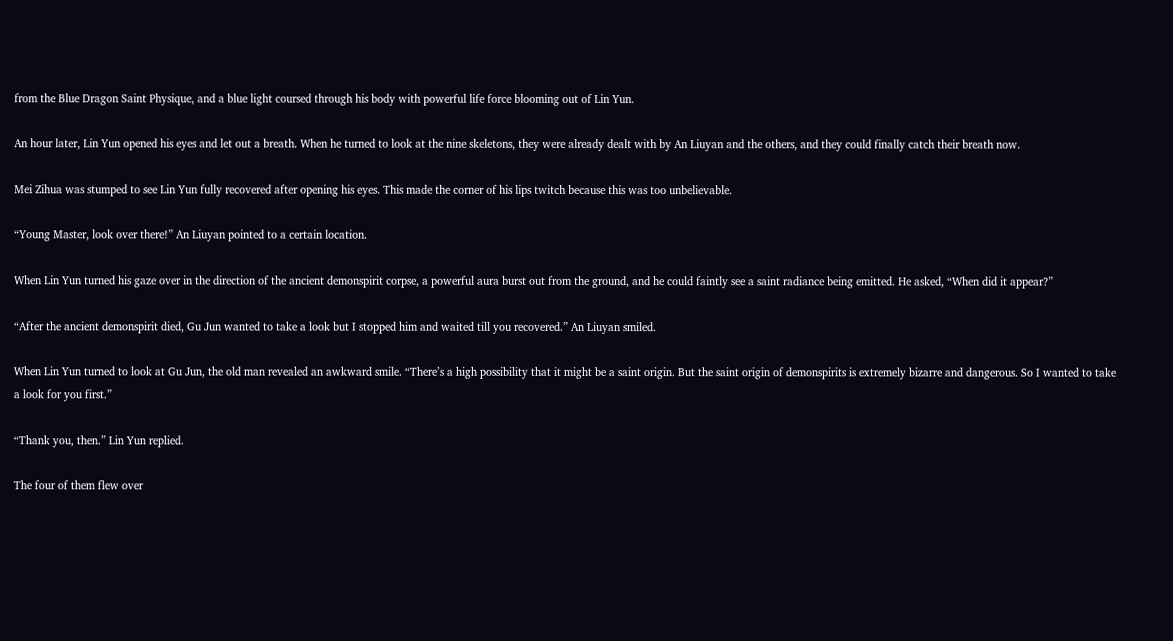from the Blue Dragon Saint Physique, and a blue light coursed through his body with powerful life force blooming out of Lin Yun.

An hour later, Lin Yun opened his eyes and let out a breath. When he turned to look at the nine skeletons, they were already dealt with by An Liuyan and the others, and they could finally catch their breath now.

Mei Zihua was stumped to see Lin Yun fully recovered after opening his eyes. This made the corner of his lips twitch because this was too unbelievable.

“Young Master, look over there!” An Liuyan pointed to a certain location.

When Lin Yun turned his gaze over in the direction of the ancient demonspirit corpse, a powerful aura burst out from the ground, and he could faintly see a saint radiance being emitted. He asked, “When did it appear?”

“After the ancient demonspirit died, Gu Jun wanted to take a look but I stopped him and waited till you recovered.” An Liuyan smiled.

When Lin Yun turned to look at Gu Jun, the old man revealed an awkward smile. “There’s a high possibility that it might be a saint origin. But the saint origin of demonspirits is extremely bizarre and dangerous. So I wanted to take a look for you first.”

“Thank you, then.” Lin Yun replied.

The four of them flew over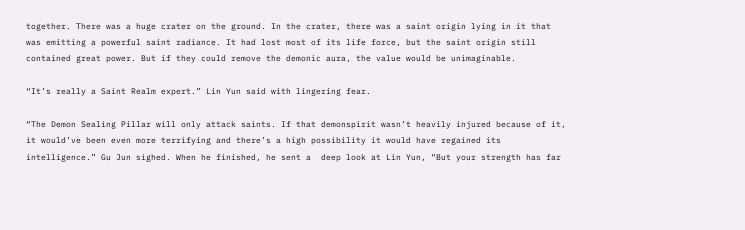together. There was a huge crater on the ground. In the crater, there was a saint origin lying in it that was emitting a powerful saint radiance. It had lost most of its life force, but the saint origin still contained great power. But if they could remove the demonic aura, the value would be unimaginable.

“It’s really a Saint Realm expert.” Lin Yun said with lingering fear.

“The Demon Sealing Pillar will only attack saints. If that demonspirit wasn’t heavily injured because of it, it would’ve been even more terrifying and there’s a high possibility it would have regained its intelligence.” Gu Jun sighed. When he finished, he sent a  deep look at Lin Yun, “But your strength has far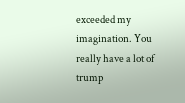exceeded my imagination. You really have a lot of trump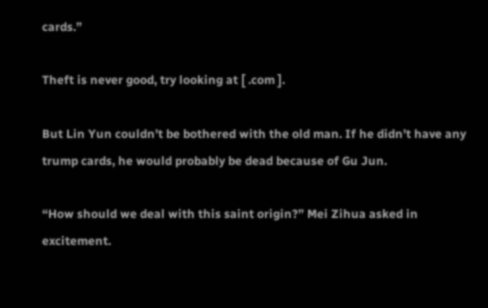cards.”

Theft is never good, try looking at [ .com ].

But Lin Yun couldn’t be bothered with the old man. If he didn’t have any trump cards, he would probably be dead because of Gu Jun.

“How should we deal with this saint origin?” Mei Zihua asked in excitement.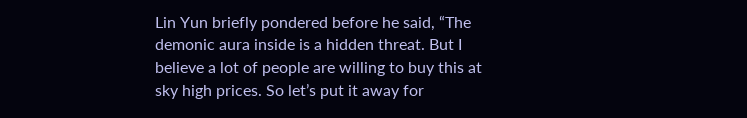Lin Yun briefly pondered before he said, “The demonic aura inside is a hidden threat. But I believe a lot of people are willing to buy this at sky high prices. So let’s put it away for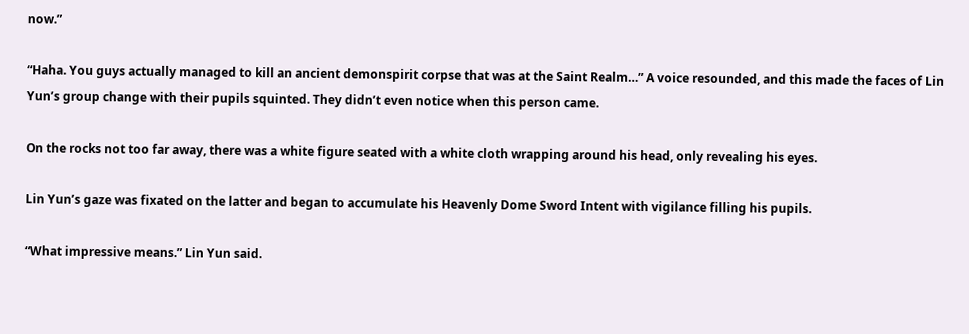now.”

“Haha. You guys actually managed to kill an ancient demonspirit corpse that was at the Saint Realm…” A voice resounded, and this made the faces of Lin Yun’s group change with their pupils squinted. They didn’t even notice when this person came.

On the rocks not too far away, there was a white figure seated with a white cloth wrapping around his head, only revealing his eyes.

Lin Yun’s gaze was fixated on the latter and began to accumulate his Heavenly Dome Sword Intent with vigilance filling his pupils.

“What impressive means.” Lin Yun said.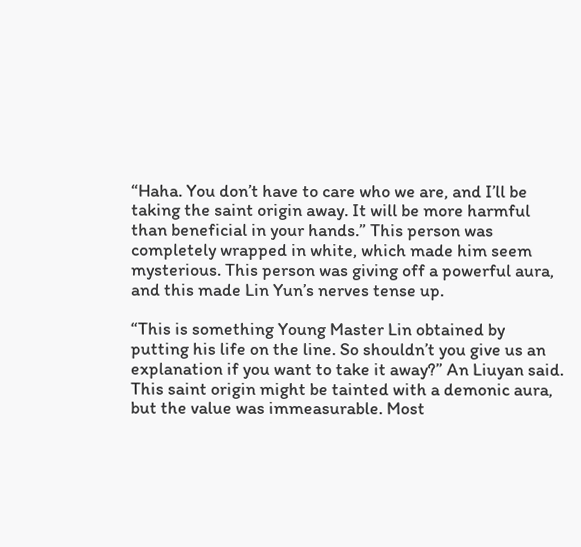“Haha. You don’t have to care who we are, and I’ll be taking the saint origin away. It will be more harmful than beneficial in your hands.” This person was completely wrapped in white, which made him seem mysterious. This person was giving off a powerful aura, and this made Lin Yun’s nerves tense up.

“This is something Young Master Lin obtained by putting his life on the line. So shouldn’t you give us an explanation if you want to take it away?” An Liuyan said. This saint origin might be tainted with a demonic aura, but the value was immeasurable. Most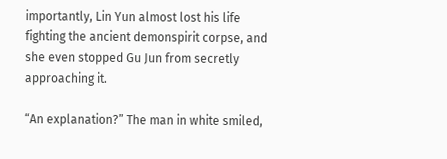importantly, Lin Yun almost lost his life fighting the ancient demonspirit corpse, and she even stopped Gu Jun from secretly approaching it.

“An explanation?” The man in white smiled,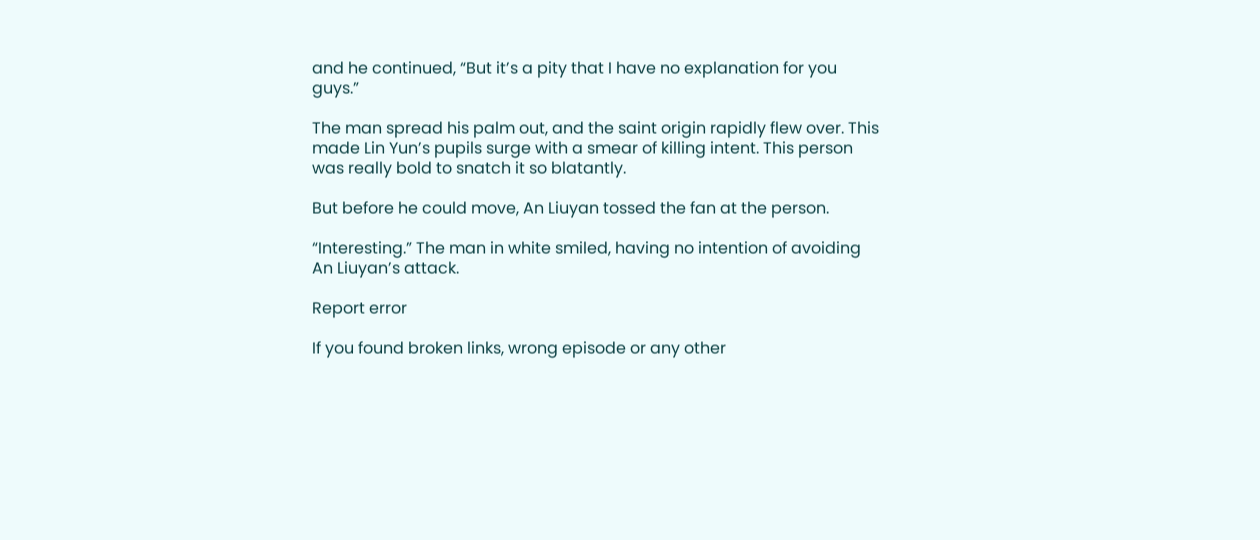and he continued, “But it’s a pity that I have no explanation for you guys.”

The man spread his palm out, and the saint origin rapidly flew over. This made Lin Yun’s pupils surge with a smear of killing intent. This person was really bold to snatch it so blatantly.

But before he could move, An Liuyan tossed the fan at the person.

“Interesting.” The man in white smiled, having no intention of avoiding An Liuyan’s attack.

Report error

If you found broken links, wrong episode or any other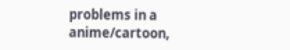problems in a anime/cartoon,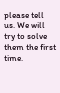please tell us. We will try to solve them the first time.